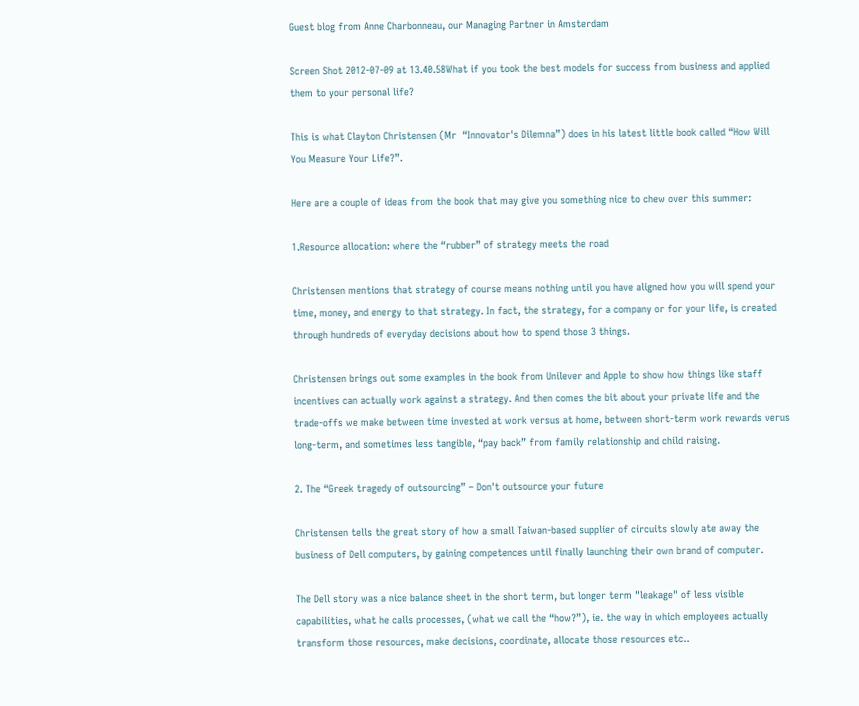Guest blog from Anne Charbonneau, our Managing Partner in Amsterdam

Screen Shot 2012-07-09 at 13.40.58What if you took the best models for success from business and applied them to your personal life?

This is what Clayton Christensen (Mr  “Innovator's Dilemna”) does in his latest little book called “How Will You Measure Your Life?”.

Here are a couple of ideas from the book that may give you something nice to chew over this summer:

1.Resource allocation: where the “rubber” of strategy meets the road

Christensen mentions that strategy of course means nothing until you have aligned how you will spend your time, money, and energy to that strategy. In fact, the strategy, for a company or for your life, is created through hundreds of everyday decisions about how to spend those 3 things.

Christensen brings out some examples in the book from Unilever and Apple to show how things like staff incentives can actually work against a strategy. And then comes the bit about your private life and the trade-offs we make between time invested at work versus at home, between short-term work rewards verus long-term, and sometimes less tangible, “pay back” from family relationship and child raising.

2. The “Greek tragedy of outsourcing” – Don't outsource your future

Christensen tells the great story of how a small Taiwan-based supplier of circuits slowly ate away the business of Dell computers, by gaining competences until finally launching their own brand of computer.

The Dell story was a nice balance sheet in the short term, but longer term "leakage" of less visible capabilities, what he calls processes, (what we call the “how?”), ie. the way in which employees actually transform those resources, make decisions, coordinate, allocate those resources etc..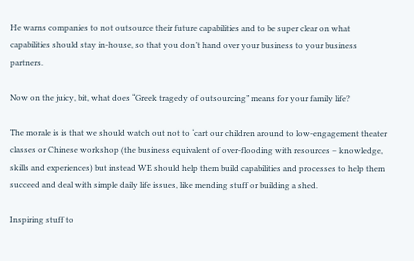He warns companies to not outsource their future capabilities and to be super clear on what capabilities should stay in-house, so that you don’t hand over your business to your business partners.

Now on the juicy, bit, what does “Greek tragedy of outsourcing” means for your family life?

The morale is is that we should watch out not to ‘cart our children around to low-engagement theater classes or Chinese workshop (the business equivalent of over-flooding with resources – knowledge, skills and experiences) but instead WE should help them build capabilities and processes to help them succeed and deal with simple daily life issues, like mending stuff or building a shed.

Inspiring stuff to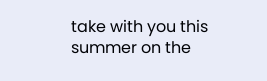take with you this summer on the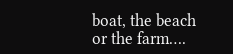boat, the beach or the farm….